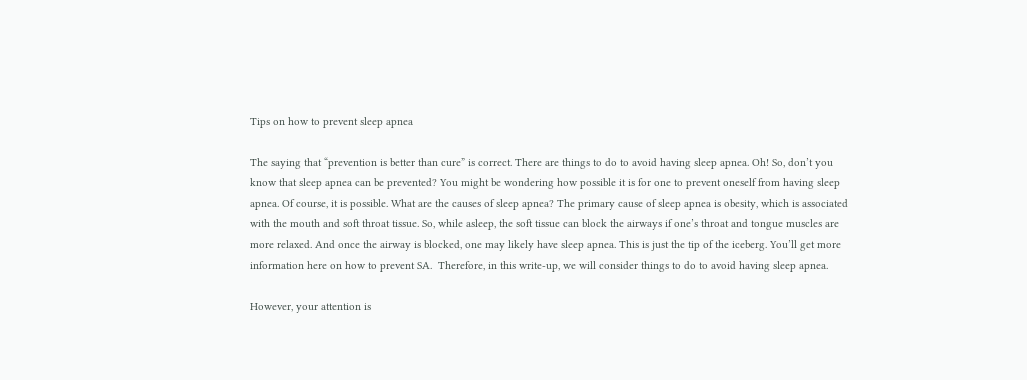Tips on how to prevent sleep apnea

The saying that “prevention is better than cure” is correct. There are things to do to avoid having sleep apnea. Oh! So, don’t you know that sleep apnea can be prevented? You might be wondering how possible it is for one to prevent oneself from having sleep apnea. Of course, it is possible. What are the causes of sleep apnea? The primary cause of sleep apnea is obesity, which is associated with the mouth and soft throat tissue. So, while asleep, the soft tissue can block the airways if one’s throat and tongue muscles are more relaxed. And once the airway is blocked, one may likely have sleep apnea. This is just the tip of the iceberg. You’ll get more information here on how to prevent SA.  Therefore, in this write-up, we will consider things to do to avoid having sleep apnea.

However, your attention is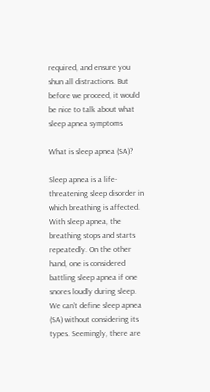required, and ensure you shun all distractions. But before we proceed, it would be nice to talk about what sleep apnea symptoms

What is sleep apnea (SA)?

Sleep apnea is a life-threatening sleep disorder in which breathing is affected. With sleep apnea, the breathing stops and starts repeatedly. On the other hand, one is considered battling sleep apnea if one snores loudly during sleep. We can’t define sleep apnea (SA) without considering its types. Seemingly, there are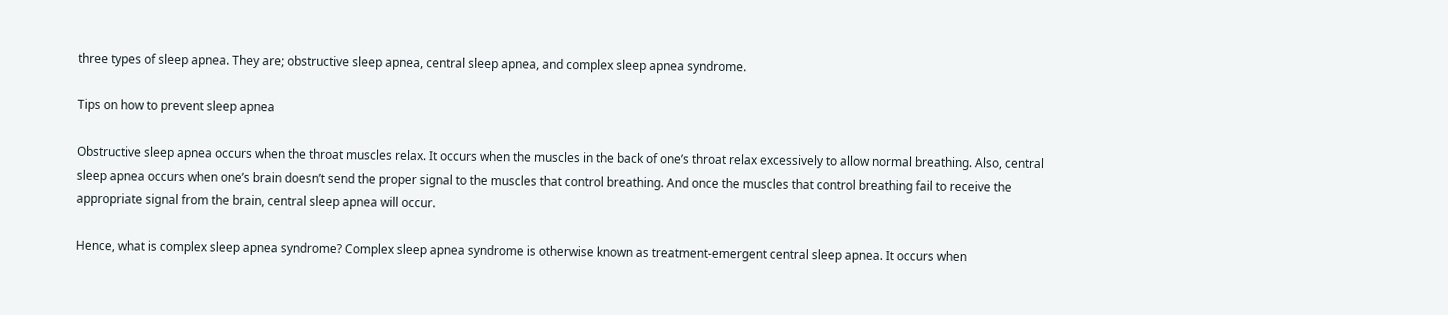three types of sleep apnea. They are; obstructive sleep apnea, central sleep apnea, and complex sleep apnea syndrome.

Tips on how to prevent sleep apnea

Obstructive sleep apnea occurs when the throat muscles relax. It occurs when the muscles in the back of one’s throat relax excessively to allow normal breathing. Also, central sleep apnea occurs when one’s brain doesn’t send the proper signal to the muscles that control breathing. And once the muscles that control breathing fail to receive the appropriate signal from the brain, central sleep apnea will occur.

Hence, what is complex sleep apnea syndrome? Complex sleep apnea syndrome is otherwise known as treatment-emergent central sleep apnea. It occurs when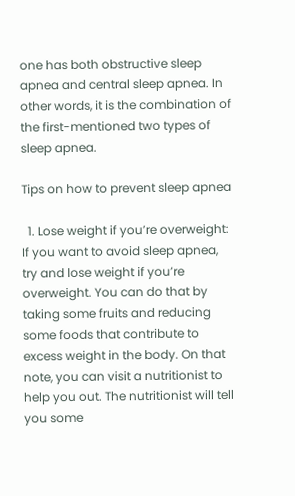one has both obstructive sleep apnea and central sleep apnea. In other words, it is the combination of the first-mentioned two types of sleep apnea.

Tips on how to prevent sleep apnea

  1. Lose weight if you’re overweight: If you want to avoid sleep apnea, try and lose weight if you’re overweight. You can do that by taking some fruits and reducing some foods that contribute to excess weight in the body. On that note, you can visit a nutritionist to help you out. The nutritionist will tell you some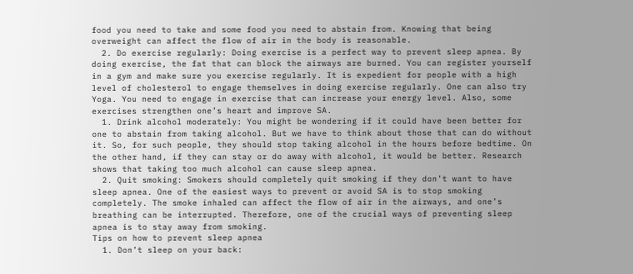food you need to take and some food you need to abstain from. Knowing that being overweight can affect the flow of air in the body is reasonable.
  2. Do exercise regularly: Doing exercise is a perfect way to prevent sleep apnea. By doing exercise, the fat that can block the airways are burned. You can register yourself in a gym and make sure you exercise regularly. It is expedient for people with a high level of cholesterol to engage themselves in doing exercise regularly. One can also try Yoga. You need to engage in exercise that can increase your energy level. Also, some exercises strengthen one’s heart and improve SA.
  1. Drink alcohol moderately: You might be wondering if it could have been better for one to abstain from taking alcohol. But we have to think about those that can do without it. So, for such people, they should stop taking alcohol in the hours before bedtime. On the other hand, if they can stay or do away with alcohol, it would be better. Research shows that taking too much alcohol can cause sleep apnea.
  2. Quit smoking: Smokers should completely quit smoking if they don’t want to have sleep apnea. One of the easiest ways to prevent or avoid SA is to stop smoking completely. The smoke inhaled can affect the flow of air in the airways, and one’s breathing can be interrupted. Therefore, one of the crucial ways of preventing sleep apnea is to stay away from smoking.
Tips on how to prevent sleep apnea
  1. Don’t sleep on your back: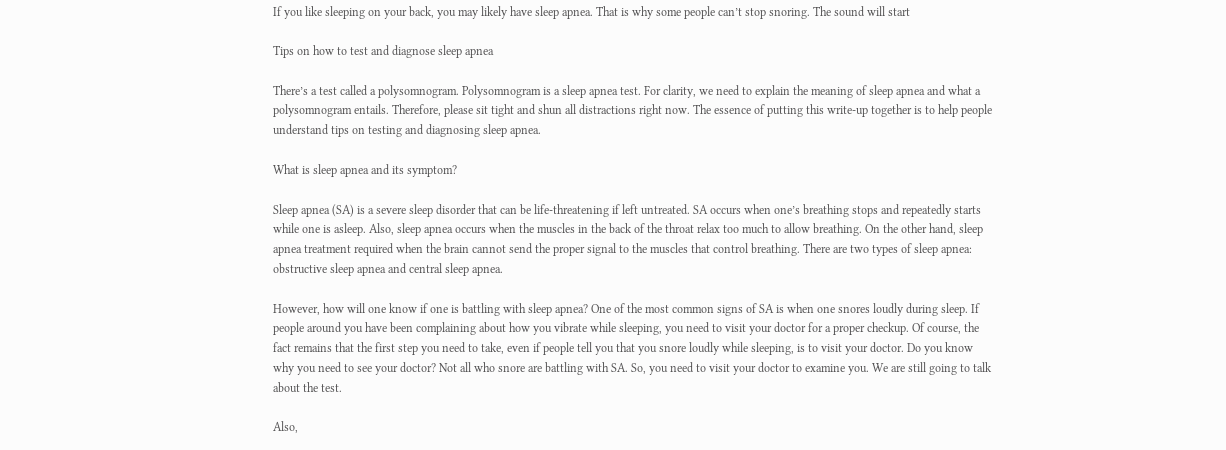If you like sleeping on your back, you may likely have sleep apnea. That is why some people can’t stop snoring. The sound will start

Tips on how to test and diagnose sleep apnea

There’s a test called a polysomnogram. Polysomnogram is a sleep apnea test. For clarity, we need to explain the meaning of sleep apnea and what a polysomnogram entails. Therefore, please sit tight and shun all distractions right now. The essence of putting this write-up together is to help people understand tips on testing and diagnosing sleep apnea.

What is sleep apnea and its symptom?

Sleep apnea (SA) is a severe sleep disorder that can be life-threatening if left untreated. SA occurs when one’s breathing stops and repeatedly starts while one is asleep. Also, sleep apnea occurs when the muscles in the back of the throat relax too much to allow breathing. On the other hand, sleep apnea treatment required when the brain cannot send the proper signal to the muscles that control breathing. There are two types of sleep apnea: obstructive sleep apnea and central sleep apnea.

However, how will one know if one is battling with sleep apnea? One of the most common signs of SA is when one snores loudly during sleep. If people around you have been complaining about how you vibrate while sleeping, you need to visit your doctor for a proper checkup. Of course, the fact remains that the first step you need to take, even if people tell you that you snore loudly while sleeping, is to visit your doctor. Do you know why you need to see your doctor? Not all who snore are battling with SA. So, you need to visit your doctor to examine you. We are still going to talk about the test.

Also,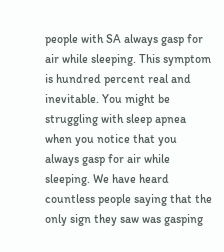people with SA always gasp for air while sleeping. This symptom is hundred percent real and inevitable. You might be struggling with sleep apnea when you notice that you always gasp for air while sleeping. We have heard countless people saying that the only sign they saw was gasping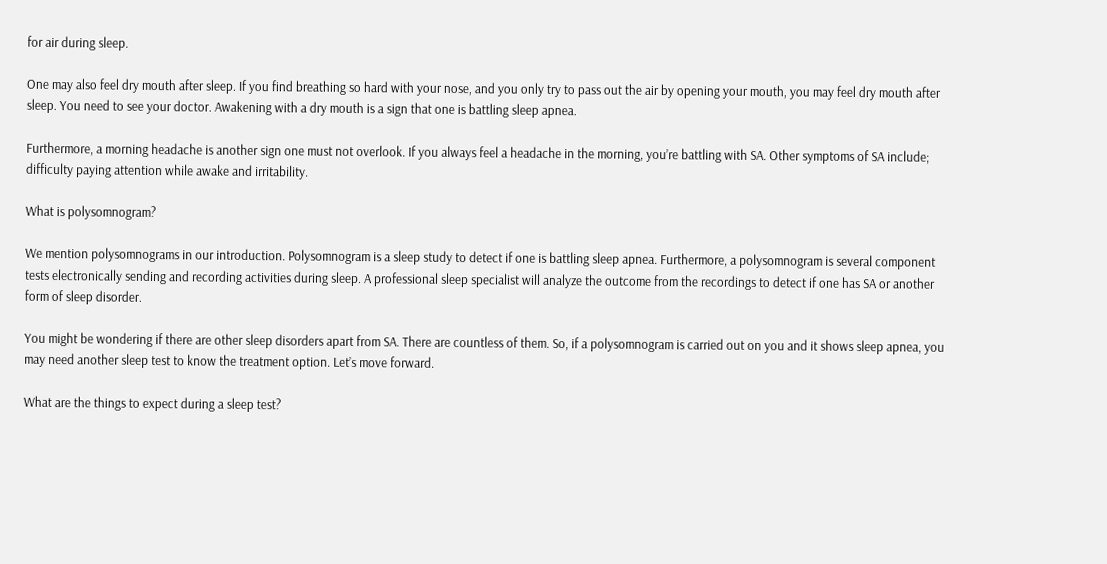for air during sleep.

One may also feel dry mouth after sleep. If you find breathing so hard with your nose, and you only try to pass out the air by opening your mouth, you may feel dry mouth after sleep. You need to see your doctor. Awakening with a dry mouth is a sign that one is battling sleep apnea.

Furthermore, a morning headache is another sign one must not overlook. If you always feel a headache in the morning, you’re battling with SA. Other symptoms of SA include; difficulty paying attention while awake and irritability.

What is polysomnogram?

We mention polysomnograms in our introduction. Polysomnogram is a sleep study to detect if one is battling sleep apnea. Furthermore, a polysomnogram is several component tests electronically sending and recording activities during sleep. A professional sleep specialist will analyze the outcome from the recordings to detect if one has SA or another form of sleep disorder.

You might be wondering if there are other sleep disorders apart from SA. There are countless of them. So, if a polysomnogram is carried out on you and it shows sleep apnea, you may need another sleep test to know the treatment option. Let’s move forward.

What are the things to expect during a sleep test?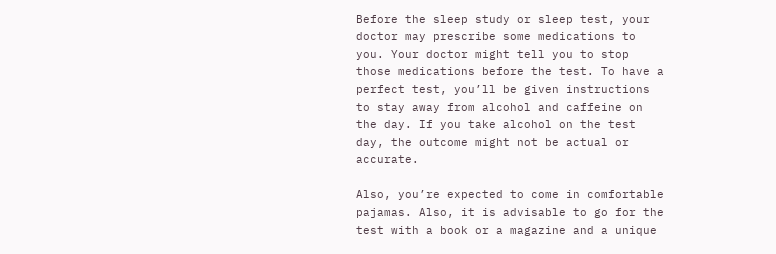Before the sleep study or sleep test, your doctor may prescribe some medications to you. Your doctor might tell you to stop those medications before the test. To have a perfect test, you’ll be given instructions to stay away from alcohol and caffeine on the day. If you take alcohol on the test day, the outcome might not be actual or accurate.

Also, you’re expected to come in comfortable pajamas. Also, it is advisable to go for the test with a book or a magazine and a unique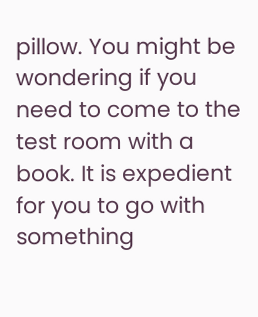pillow. You might be wondering if you need to come to the test room with a book. It is expedient for you to go with something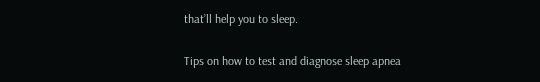that’ll help you to sleep.

Tips on how to test and diagnose sleep apnea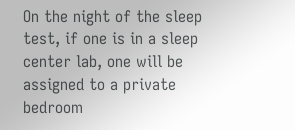On the night of the sleep test, if one is in a sleep center lab, one will be assigned to a private bedroom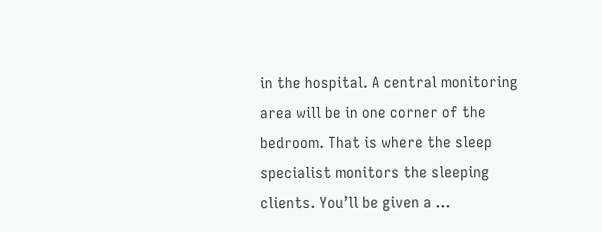in the hospital. A central monitoring area will be in one corner of the bedroom. That is where the sleep specialist monitors the sleeping clients. You’ll be given a …